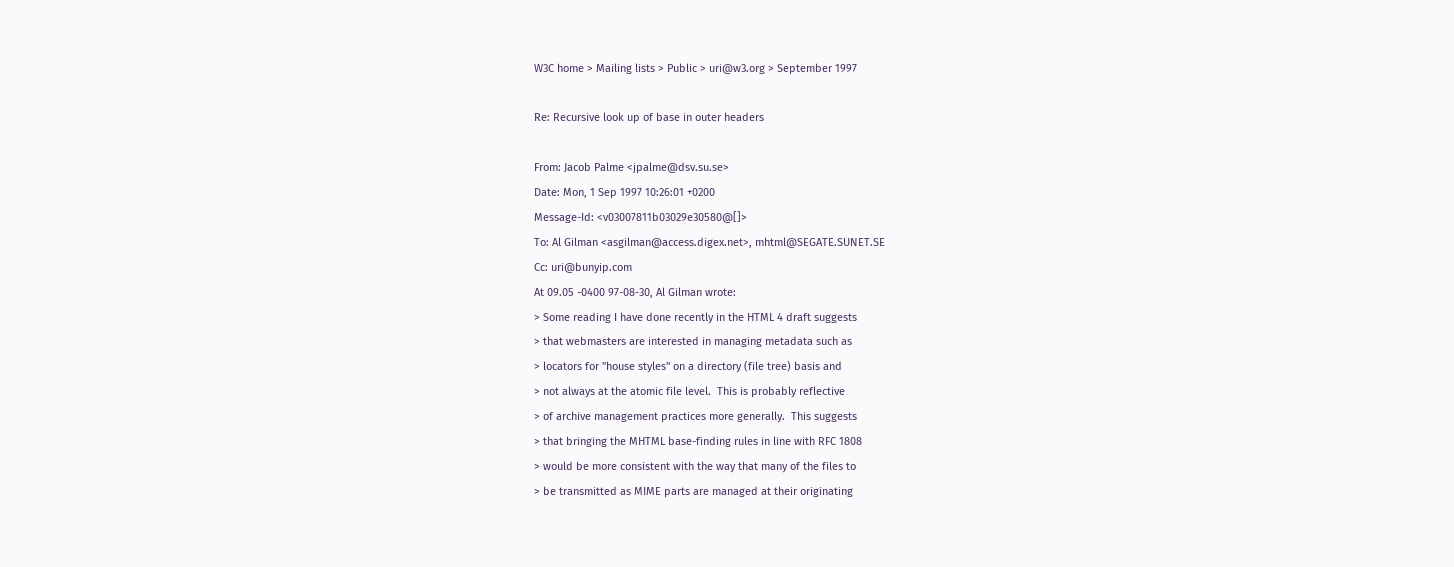W3C home > Mailing lists > Public > uri@w3.org > September 1997

Re: Recursive look up of base in outer headers

From: Jacob Palme <jpalme@dsv.su.se>
Date: Mon, 1 Sep 1997 10:26:01 +0200
Message-Id: <v03007811b03029e30580@[]>
To: Al Gilman <asgilman@access.digex.net>, mhtml@SEGATE.SUNET.SE
Cc: uri@bunyip.com
At 09.05 -0400 97-08-30, Al Gilman wrote:
> Some reading I have done recently in the HTML 4 draft suggests
> that webmasters are interested in managing metadata such as
> locators for "house styles" on a directory (file tree) basis and
> not always at the atomic file level.  This is probably reflective
> of archive management practices more generally.  This suggests
> that bringing the MHTML base-finding rules in line with RFC 1808
> would be more consistent with the way that many of the files to
> be transmitted as MIME parts are managed at their originating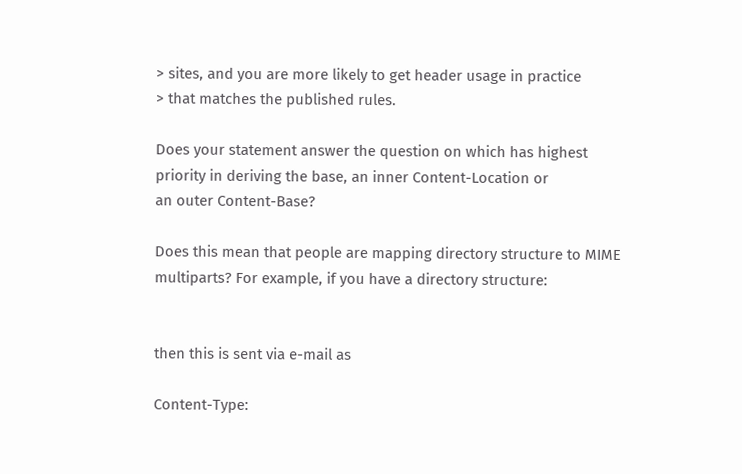> sites, and you are more likely to get header usage in practice
> that matches the published rules.

Does your statement answer the question on which has highest
priority in deriving the base, an inner Content-Location or
an outer Content-Base?

Does this mean that people are mapping directory structure to MIME
multiparts? For example, if you have a directory structure:


then this is sent via e-mail as

Content-Type: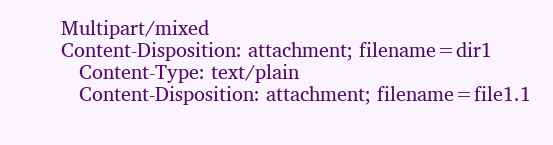Multipart/mixed
Content-Disposition: attachment; filename=dir1
   Content-Type: text/plain
   Content-Disposition: attachment; filename=file1.1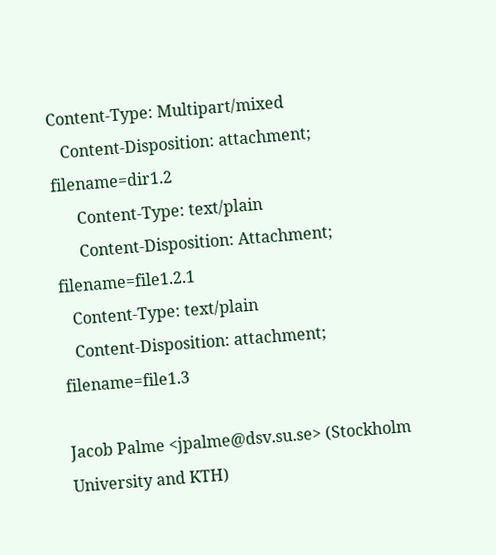Content-Type: Multipart/mixed
   Content-Disposition: attachment; filename=dir1.2
      Content-Type: text/plain
      Content-Disposition: Attachment; filename=file1.2.1
   Content-Type: text/plain
   Content-Disposition: attachment; filename=file1.3

Jacob Palme <jpalme@dsv.su.se> (Stockholm University and KTH)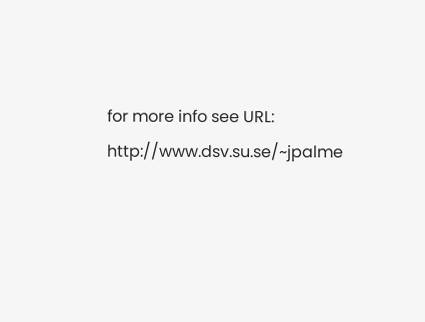for more info see URL: http://www.dsv.su.se/~jpalme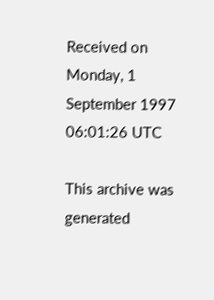Received on Monday, 1 September 1997 06:01:26 UTC

This archive was generated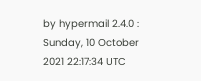by hypermail 2.4.0 : Sunday, 10 October 2021 22:17:34 UTC